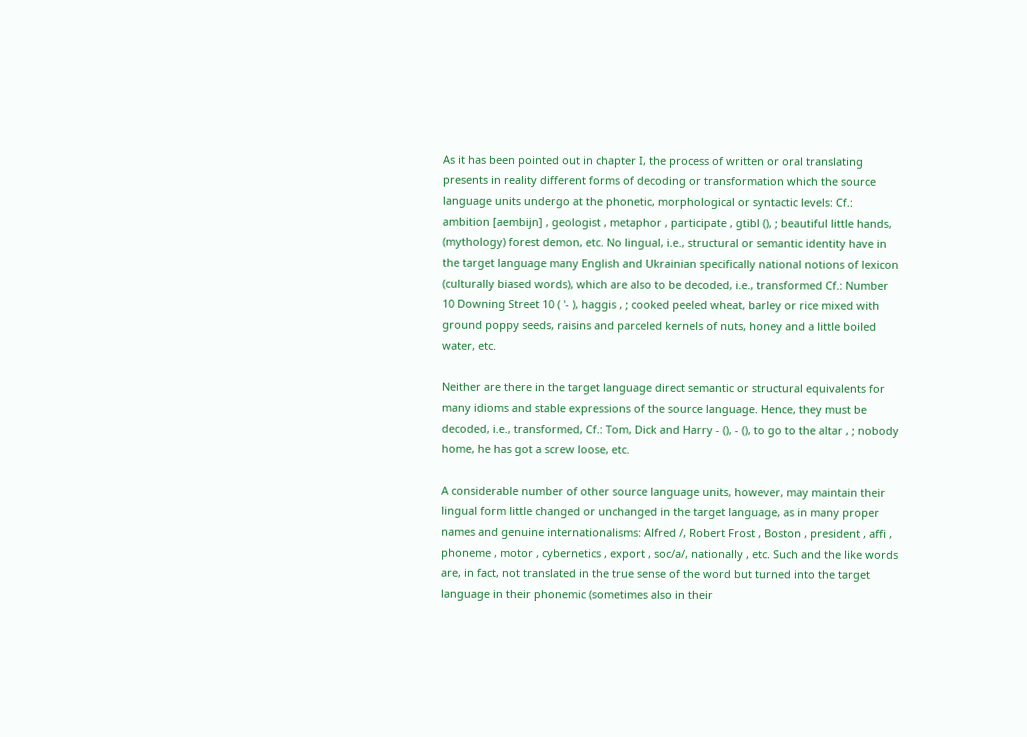As it has been pointed out in chapter I, the process of written or oral translating presents in reality different forms of decoding or transformation which the source language units undergo at the phonetic, morphological or syntactic levels: Cf.: ambition [aembijn] , geologist , metaphor , participate , gtibl (), ; beautiful little hands, (mythology) forest demon, etc. No lingual, i.e., structural or semantic identity have in the target language many English and Ukrainian specifically national notions of lexicon (culturally biased words), which are also to be decoded, i.e., transformed Cf.: Number 10 Downing Street 10 ( '- ), haggis , ; cooked peeled wheat, barley or rice mixed with ground poppy seeds, raisins and parceled kernels of nuts, honey and a little boiled water, etc.

Neither are there in the target language direct semantic or structural equivalents for many idioms and stable expressions of the source language. Hence, they must be decoded, i.e., transformed, Cf.: Tom, Dick and Harry - (), - (), to go to the altar , ; nobody home, he has got a screw loose, etc.

A considerable number of other source language units, however, may maintain their lingual form little changed or unchanged in the target language, as in many proper names and genuine internationalisms: Alfred /, Robert Frost , Boston , president , affi , phoneme , motor , cybernetics , export , soc/a/, nationally , etc. Such and the like words are, in fact, not translated in the true sense of the word but turned into the target language in their phonemic (sometimes also in their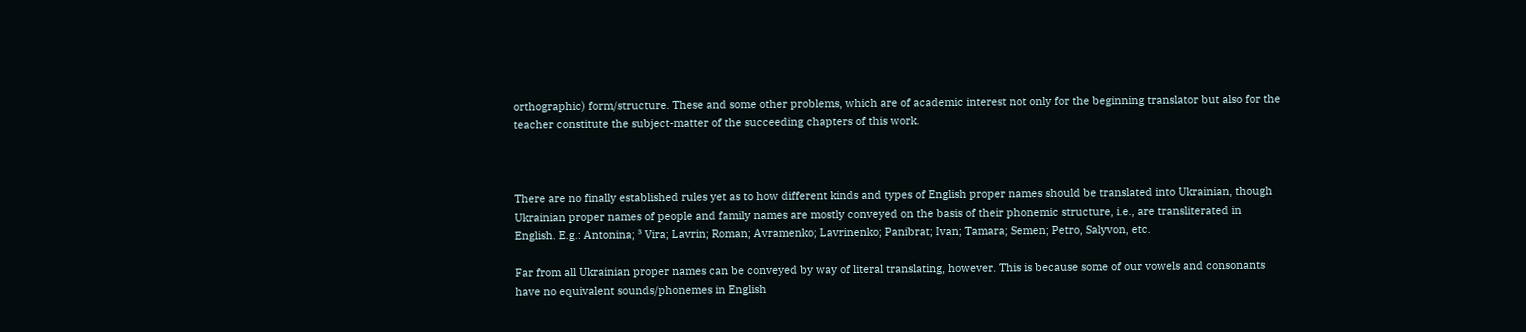orthographic) form/structure. These and some other problems, which are of academic interest not only for the beginning translator but also for the teacher constitute the subject-matter of the succeeding chapters of this work.



There are no finally established rules yet as to how different kinds and types of English proper names should be translated into Ukrainian, though Ukrainian proper names of people and family names are mostly conveyed on the basis of their phonemic structure, i.e., are transliterated in English. E.g.: Antonina; ³ Vira; Lavrin; Roman; Avramenko; Lavrinenko; Panibrat; Ivan; Tamara; Semen; Petro, Salyvon, etc.

Far from all Ukrainian proper names can be conveyed by way of literal translating, however. This is because some of our vowels and consonants have no equivalent sounds/phonemes in English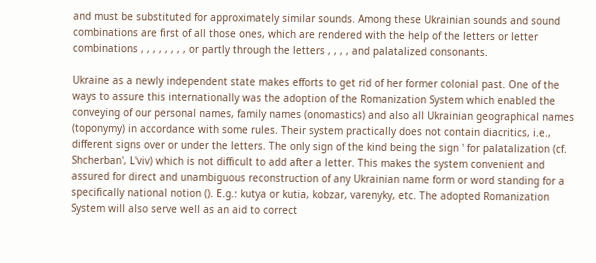and must be substituted for approximately similar sounds. Among these Ukrainian sounds and sound combinations are first of all those ones, which are rendered with the help of the letters or letter combinations , , , , , , , , or partly through the letters , , , , and palatalized consonants.

Ukraine as a newly independent state makes efforts to get rid of her former colonial past. One of the ways to assure this internationally was the adoption of the Romanization System which enabled the conveying of our personal names, family names (onomastics) and also all Ukrainian geographical names (toponymy) in accordance with some rules. Their system practically does not contain diacritics, i.e., different signs over or under the letters. The only sign of the kind being the sign ' for palatalization (cf. Shcherban', L'viv) which is not difficult to add after a letter. This makes the system convenient and assured for direct and unambiguous reconstruction of any Ukrainian name form or word standing for a specifically national notion (). E.g.: kutya or kutia, kobzar, varenyky, etc. The adopted Romanization System will also serve well as an aid to correct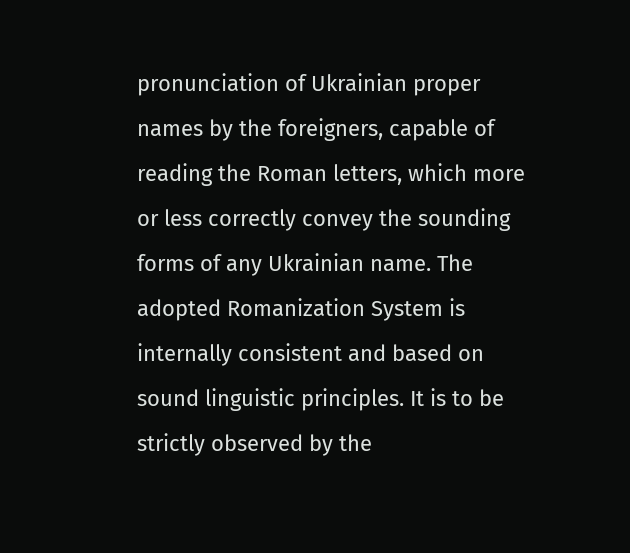pronunciation of Ukrainian proper names by the foreigners, capable of reading the Roman letters, which more or less correctly convey the sounding forms of any Ukrainian name. The adopted Romanization System is internally consistent and based on sound linguistic principles. It is to be strictly observed by the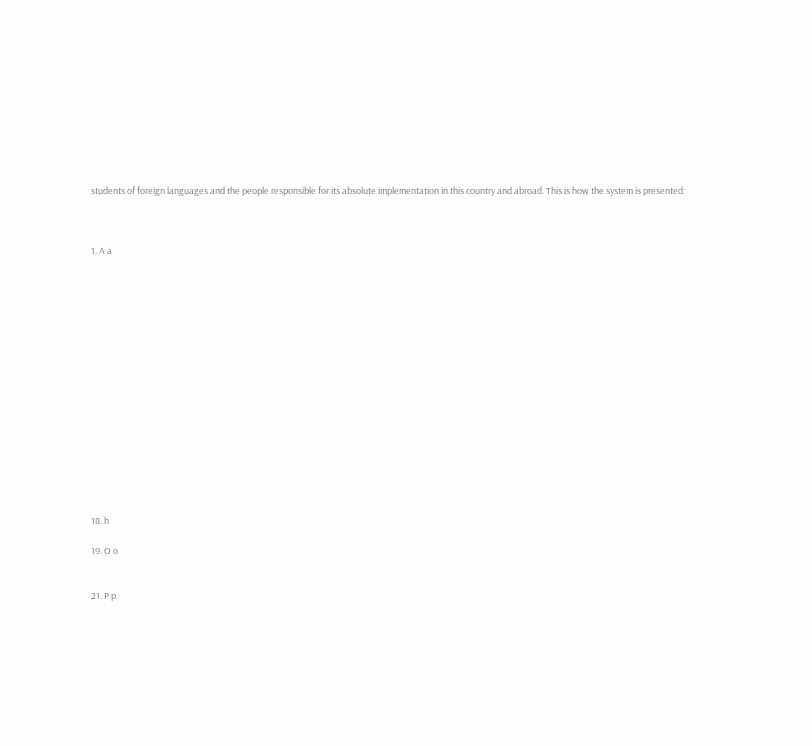students of foreign languages and the people responsible for its absolute implementation in this country and abroad. This is how the system is presented:



1. A a

















18. h

19. O o


21. P p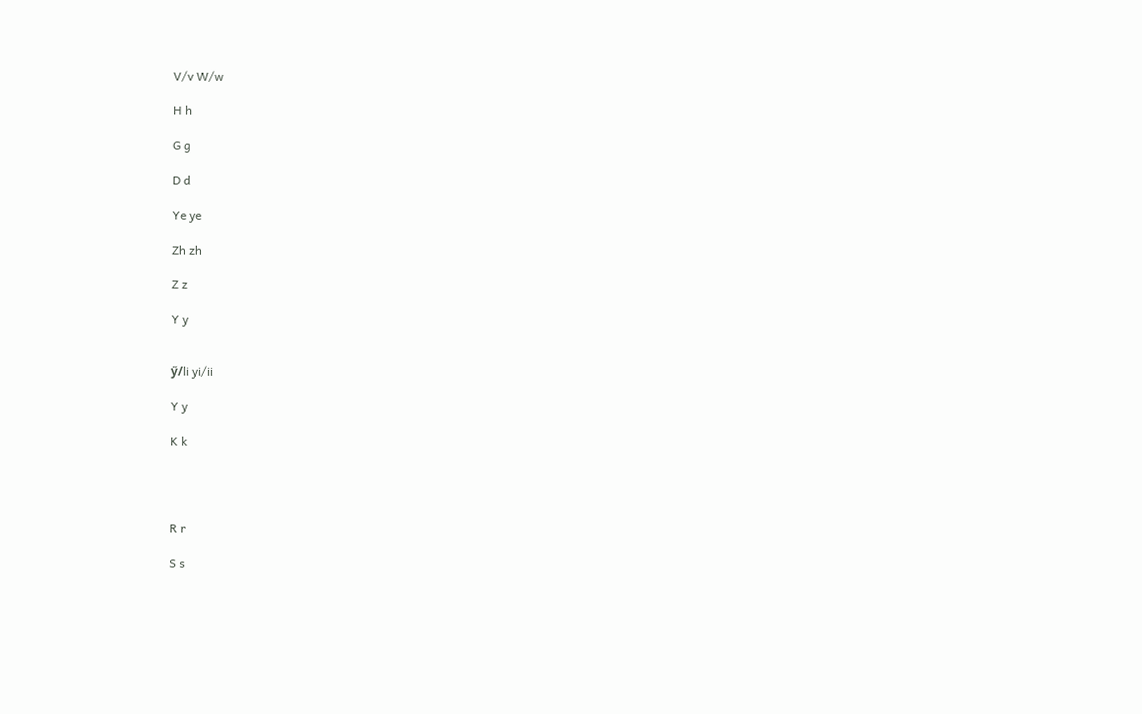V/v W/w

H h

G g

D d

Ye ye

Zh zh

Z z

Y y


ӳ/li yi/ii

Y y

K k




R r

S s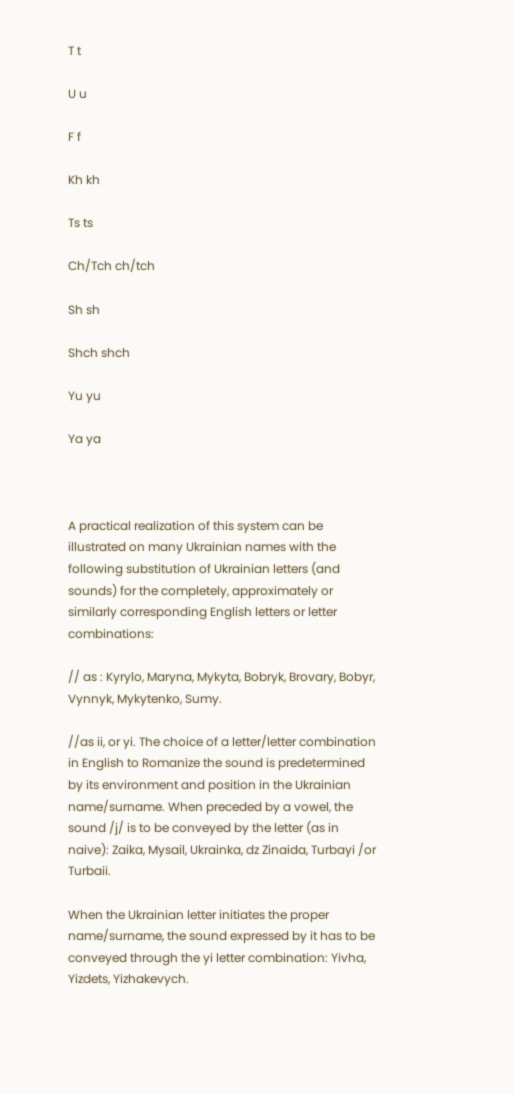T t

U u

F f

Kh kh

Ts ts

Ch/Tch ch/tch

Sh sh

Shch shch

Yu yu

Ya ya



A practical realization of this system can be illustrated on many Ukrainian names with the following substitution of Ukrainian letters (and sounds) for the completely, approximately or similarly corresponding English letters or letter combinations:

// as : Kyrylo, Maryna, Mykyta, Bobryk, Brovary, Bobyr, Vynnyk, Mykytenko, Sumy.

//as ii, or yi. The choice of a letter/letter combination in English to Romanize the sound is predetermined by its environment and position in the Ukrainian name/surname. When preceded by a vowel, the sound /j/ is to be conveyed by the letter (as in naive): Zaika, Mysail, Ukrainka, dz Zinaida, Turbayi /or Turbaii.

When the Ukrainian letter initiates the proper name/surname, the sound expressed by it has to be conveyed through the yi letter combination: Yivha, Yizdets, Yizhakevych.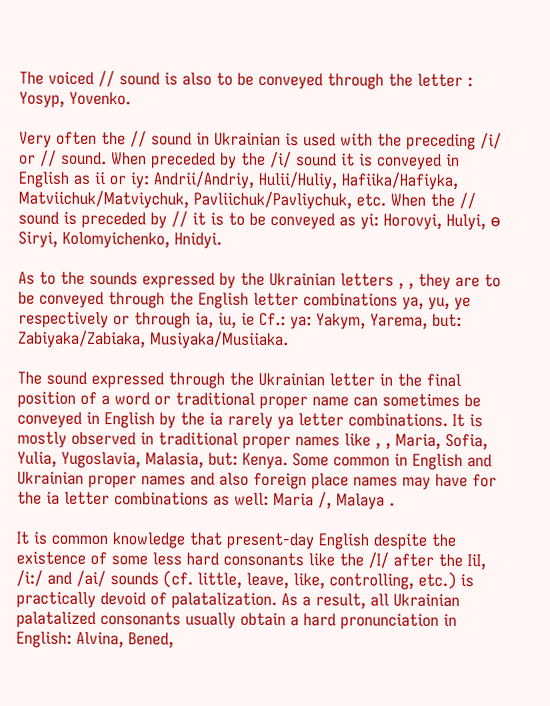The voiced // sound is also to be conveyed through the letter : Yosyp, Yovenko.

Very often the // sound in Ukrainian is used with the preceding /i/ or // sound. When preceded by the /i/ sound it is conveyed in English as ii or iy: Andrii/Andriy, Hulii/Huliy, Hafiika/Hafiyka, Matviichuk/Matviychuk, Pavliichuk/Pavliychuk, etc. When the // sound is preceded by // it is to be conveyed as yi: Horovyi, Hulyi, ѳ Siryi, Kolomyichenko, Hnidyi.

As to the sounds expressed by the Ukrainian letters , , they are to be conveyed through the English letter combinations ya, yu, ye respectively or through ia, iu, ie Cf.: ya: Yakym, Yarema, but: Zabiyaka/Zabiaka, Musiyaka/Musiiaka.

The sound expressed through the Ukrainian letter in the final position of a word or traditional proper name can sometimes be conveyed in English by the ia rarely ya letter combinations. It is mostly observed in traditional proper names like , , Maria, Sofia, Yulia, Yugoslavia, Malasia, but: Kenya. Some common in English and Ukrainian proper names and also foreign place names may have for the ia letter combinations as well: Maria /, Malaya .

It is common knowledge that present-day English despite the existence of some less hard consonants like the /I/ after the IiI, /i:/ and /ai/ sounds (cf. little, leave, like, controlling, etc.) is practically devoid of palatalization. As a result, all Ukrainian palatalized consonants usually obtain a hard pronunciation in English: Alvina, Bened,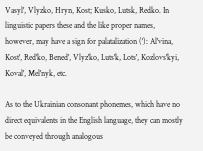Vasyl', Vlyzko, Hryn, Kost; Kusko, Lutsk, Redko. In linguistic papers these and the like proper names, however, may have a sign for palatalization ('): Al'vina, Kost', Red'ko, Bened', Vlyz'ko, Luts'k, Lots', Kozlovs'kyi, Koval', Mel'nyk, etc.

As to the Ukrainian consonant phonemes, which have no direct equivalents in the English language, they can mostly be conveyed through analogous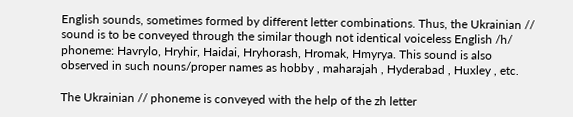English sounds, sometimes formed by different letter combinations. Thus, the Ukrainian // sound is to be conveyed through the similar though not identical voiceless English /h/ phoneme: Havrylo, Hryhir, Haidai, Hryhorash, Hromak, Hmyrya. This sound is also observed in such nouns/proper names as hobby , maharajah , Hyderabad , Huxley , etc.

The Ukrainian // phoneme is conveyed with the help of the zh letter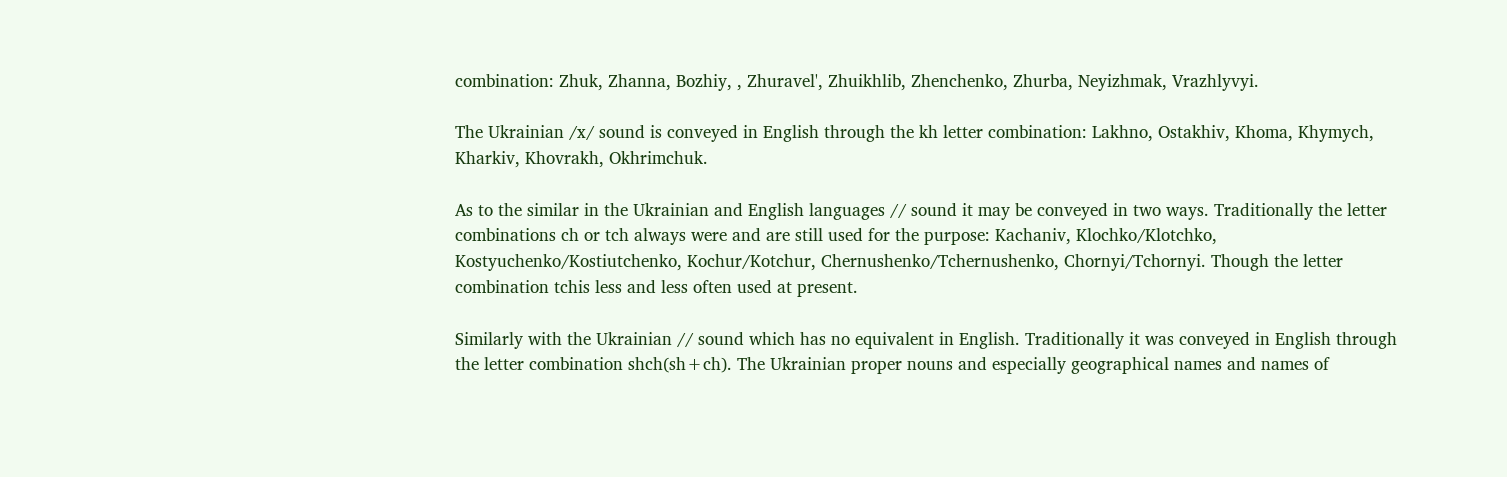combination: Zhuk, Zhanna, Bozhiy, , Zhuravel', Zhuikhlib, Zhenchenko, Zhurba, Neyizhmak, Vrazhlyvyi.

The Ukrainian /x/ sound is conveyed in English through the kh letter combination: Lakhno, Ostakhiv, Khoma, Khymych, Kharkiv, Khovrakh, Okhrimchuk.

As to the similar in the Ukrainian and English languages // sound it may be conveyed in two ways. Traditionally the letter combinations ch or tch always were and are still used for the purpose: Kachaniv, Klochko/Klotchko, Kostyuchenko/Kostiutchenko, Kochur/Kotchur, Chernushenko/Tchernushenko, Chornyi/Tchornyi. Though the letter combination tchis less and less often used at present.

Similarly with the Ukrainian // sound which has no equivalent in English. Traditionally it was conveyed in English through the letter combination shch(sh+ch). The Ukrainian proper nouns and especially geographical names and names of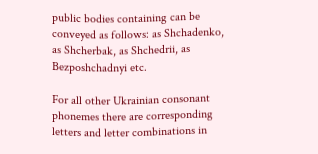public bodies containing can be conveyed as follows: as Shchadenko, as Shcherbak, as Shchedrii, as Bezposhchadnyi etc.

For all other Ukrainian consonant phonemes there are corresponding letters and letter combinations in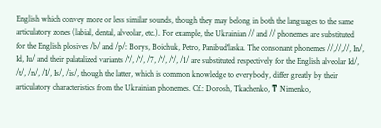English which convey more or less similar sounds, though they may belong in both the languages to the same articulatory zones (labial, dental, alveolar, etc.). For example, the Ukrainian // and // phonemes are substituted for the English plosives /b/ and /p/: Borys, Boichuk, Petro, Panibud'laska. The consonant phonemes //,//,//, In/, Id, Iu/ and their palatalized variants /'/, /'/, /7, /'/, /'/, /1/ are substituted respectively for the English alveolar Id/, /t/, /n/, /I/, Is/, /is/, though the latter, which is common knowledge to everybody, differ greatly by their articulatory characteristics from the Ukrainian phonemes. Cf.: Dorosh, Tkachenko, ͳ Nimenko,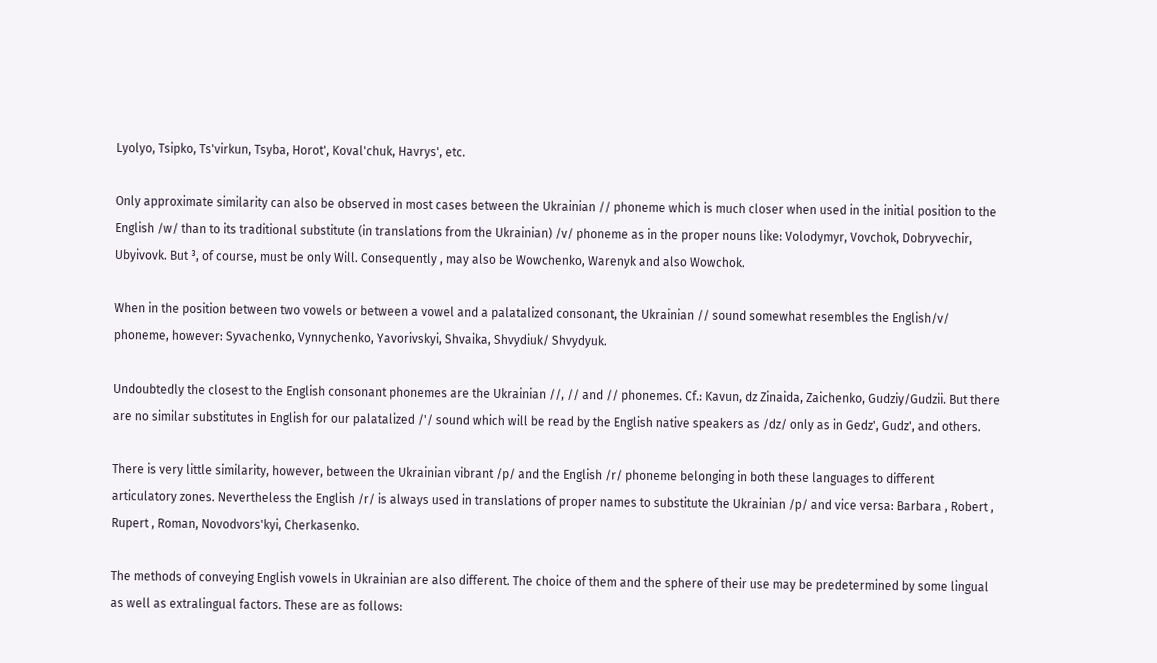Lyolyo, Tsipko, Ts'virkun, Tsyba, Horot', Koval'chuk, Havrys', etc.

Only approximate similarity can also be observed in most cases between the Ukrainian // phoneme which is much closer when used in the initial position to the English /w/ than to its traditional substitute (in translations from the Ukrainian) /v/ phoneme as in the proper nouns like: Volodymyr, Vovchok, Dobryvechir, Ubyivovk. But ³, of course, must be only Will. Consequently , may also be Wowchenko, Warenyk and also Wowchok.

When in the position between two vowels or between a vowel and a palatalized consonant, the Ukrainian // sound somewhat resembles the English/v/ phoneme, however: Syvachenko, Vynnychenko, Yavorivskyi, Shvaika, Shvydiuk/ Shvydyuk.

Undoubtedly the closest to the English consonant phonemes are the Ukrainian //, // and // phonemes. Cf.: Kavun, dz Zinaida, Zaichenko, Gudziy/Gudzii. But there are no similar substitutes in English for our palatalized /'/ sound which will be read by the English native speakers as /dz/ only as in Gedz', Gudz', and others.

There is very little similarity, however, between the Ukrainian vibrant /p/ and the English /r/ phoneme belonging in both these languages to different articulatory zones. Nevertheless the English /r/ is always used in translations of proper names to substitute the Ukrainian /p/ and vice versa: Barbara , Robert , Rupert , Roman, Novodvors'kyi, Cherkasenko.

The methods of conveying English vowels in Ukrainian are also different. The choice of them and the sphere of their use may be predetermined by some lingual as well as extralingual factors. These are as follows: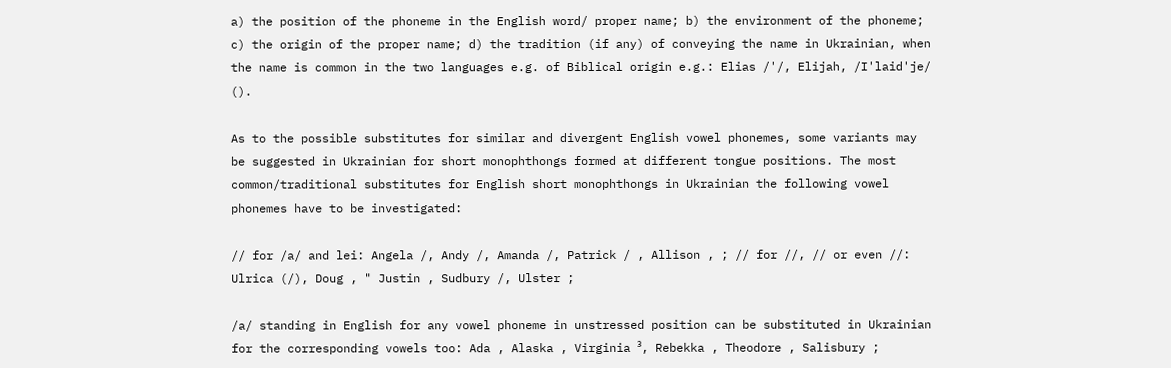a) the position of the phoneme in the English word/ proper name; b) the environment of the phoneme; c) the origin of the proper name; d) the tradition (if any) of conveying the name in Ukrainian, when the name is common in the two languages e.g. of Biblical origin e.g.: Elias /'/, Elijah, /I'laid'je/ ().

As to the possible substitutes for similar and divergent English vowel phonemes, some variants may be suggested in Ukrainian for short monophthongs formed at different tongue positions. The most common/traditional substitutes for English short monophthongs in Ukrainian the following vowel phonemes have to be investigated:

// for /a/ and lei: Angela /, Andy /, Amanda /, Patrick / , Allison , ; // for //, // or even //: Ulrica (/), Doug , " Justin , Sudbury /, Ulster ;

/a/ standing in English for any vowel phoneme in unstressed position can be substituted in Ukrainian for the corresponding vowels too: Ada , Alaska , Virginia ³, Rebekka , Theodore , Salisbury ;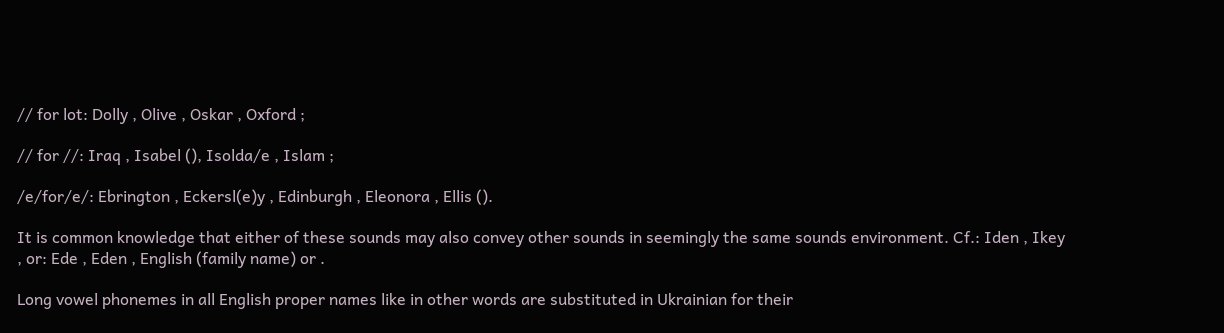// for lot: Dolly , Olive , Oskar , Oxford ;

// for //: Iraq , Isabel (), Isolda/e , Islam ;

/e/for/e/: Ebrington , Eckersl(e)y , Edinburgh , Eleonora , Ellis ().

It is common knowledge that either of these sounds may also convey other sounds in seemingly the same sounds environment. Cf.: Iden , Ikey , or: Ede , Eden , English (family name) or .

Long vowel phonemes in all English proper names like in other words are substituted in Ukrainian for their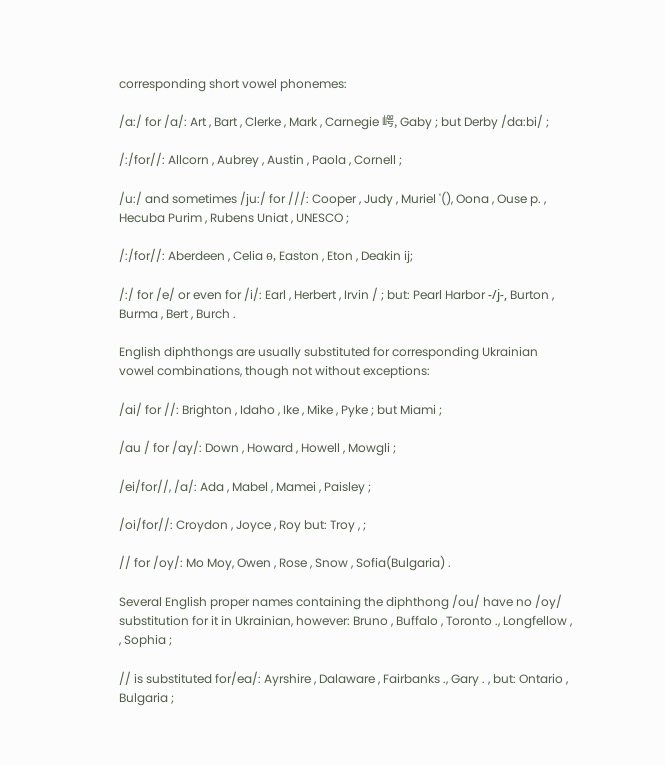corresponding short vowel phonemes:

/a:/ for /a/: Art , Bart , Clerke , Mark , Carnegie 崿, Gaby ; but Derby /da:bi/ ;

/:/for//: Allcorn , Aubrey , Austin , Paola , Cornell ;

/u:/ and sometimes /ju:/ for ///: Cooper , Judy , Muriel '(), Oona , Ouse p. , Hecuba Purim , Rubens Uniat , UNESCO ;

/:/for//: Aberdeen , Celia ѳ, Easton , Eton , Deakin ij;

/:/ for /e/ or even for /i/: Earl , Herbert , Irvin / ; but: Pearl Harbor -/ϳ-, Burton , Burma , Bert , Burch .

English diphthongs are usually substituted for corresponding Ukrainian vowel combinations, though not without exceptions:

/ai/ for //: Brighton , Idaho , Ike , Mike , Pyke ; but Miami ;

/au / for /ay/: Down , Howard , Howell , Mowgli ;

/ei/for//, /a/: Ada , Mabel , Mamei , Paisley ;

/oi/for//: Croydon , Joyce , Roy but: Troy , ;

// for /oy/: Mo Moy, Owen , Rose , Snow , Sofia(Bulgaria) .

Several English proper names containing the diphthong /ou/ have no /oy/ substitution for it in Ukrainian, however: Bruno , Buffalo , Toronto ., Longfellow , , Sophia ;

// is substituted for/ea/: Ayrshire , Dalaware , Fairbanks ., Gary . , but: Ontario , Bulgaria ;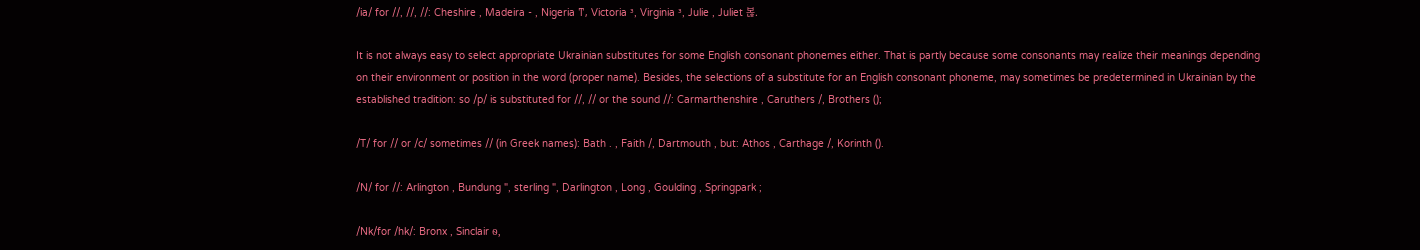/ia/ for //, //, //: Cheshire , Madeira - , Nigeria ͳ, Victoria ³, Virginia ³, Julie , Juliet 볺.

It is not always easy to select appropriate Ukrainian substitutes for some English consonant phonemes either. That is partly because some consonants may realize their meanings depending on their environment or position in the word (proper name). Besides, the selections of a substitute for an English consonant phoneme, may sometimes be predetermined in Ukrainian by the established tradition: so /p/ is substituted for //, // or the sound //: Carmarthenshire , Caruthers /, Brothers ();

/T/ for // or /c/ sometimes // (in Greek names): Bath . , Faith /, Dartmouth , but: Athos , Carthage /, Korinth ().

/N/ for //: Arlington , Bundung ", sterling ", Darlington , Long , Goulding , Springpark ;

/Nk/for /hk/: Bronx , Sinclair ѳ,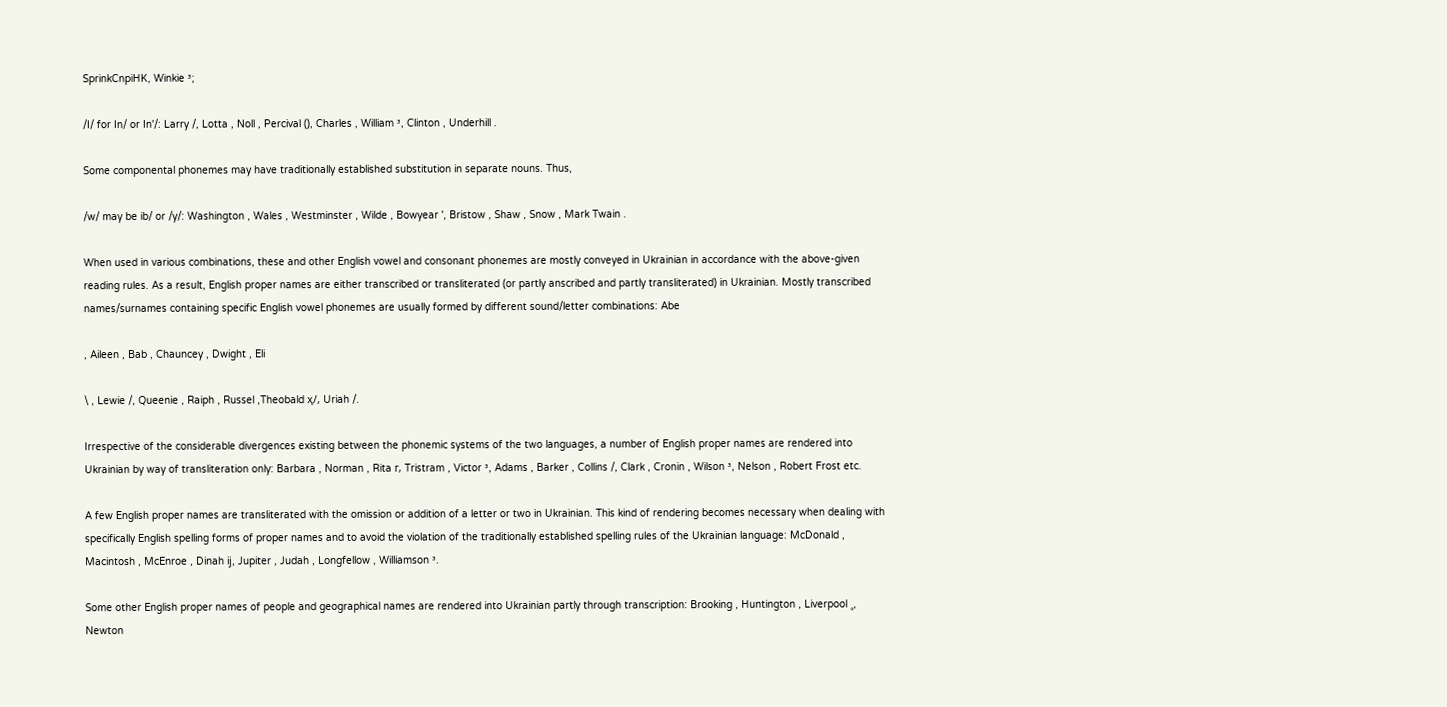SprinkCnpiHK, Winkie ³;

/I/ for In/ or In'/: Larry /, Lotta , Noll , Percival (), Charles , William ³, Clinton , Underhill .

Some componental phonemes may have traditionally established substitution in separate nouns. Thus,

/w/ may be ib/ or /y/: Washington , Wales , Westminster , Wilde , Bowyear ', Bristow , Shaw , Snow , Mark Twain .

When used in various combinations, these and other English vowel and consonant phonemes are mostly conveyed in Ukrainian in accordance with the above-given reading rules. As a result, English proper names are either transcribed or transliterated (or partly anscribed and partly transliterated) in Ukrainian. Mostly transcribed names/surnames containing specific English vowel phonemes are usually formed by different sound/letter combinations: Abe

, Aileen , Bab , Chauncey , Dwight , Eli

\ , Lewie /, Queenie , Raiph , Russel ,Theobald ҳ/, Uriah /.

Irrespective of the considerable divergences existing between the phonemic systems of the two languages, a number of English proper names are rendered into Ukrainian by way of transliteration only: Barbara , Norman , Rita г, Tristram , Victor ³, Adams , Barker , Collins /, Clark , Cronin , Wilson ³, Nelson , Robert Frost etc.

A few English proper names are transliterated with the omission or addition of a letter or two in Ukrainian. This kind of rendering becomes necessary when dealing with specifically English spelling forms of proper names and to avoid the violation of the traditionally established spelling rules of the Ukrainian language: McDonald , Macintosh , McEnroe , Dinah ij, Jupiter , Judah , Longfellow , Williamson ³.

Some other English proper names of people and geographical names are rendered into Ukrainian partly through transcription: Brooking , Huntington , Liverpool ˳, Newton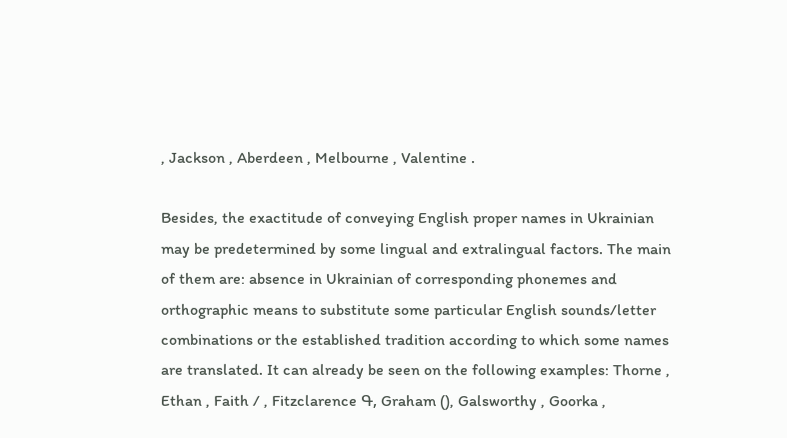, Jackson , Aberdeen , Melbourne , Valentine .

Besides, the exactitude of conveying English proper names in Ukrainian may be predetermined by some lingual and extralingual factors. The main of them are: absence in Ukrainian of corresponding phonemes and orthographic means to substitute some particular English sounds/letter combinations or the established tradition according to which some names are translated. It can already be seen on the following examples: Thorne , Ethan , Faith / , Fitzclarence Գ, Graham (), Galsworthy , Goorka ,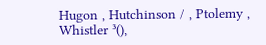Hugon , Hutchinson / , Ptolemy , Whistler ³(),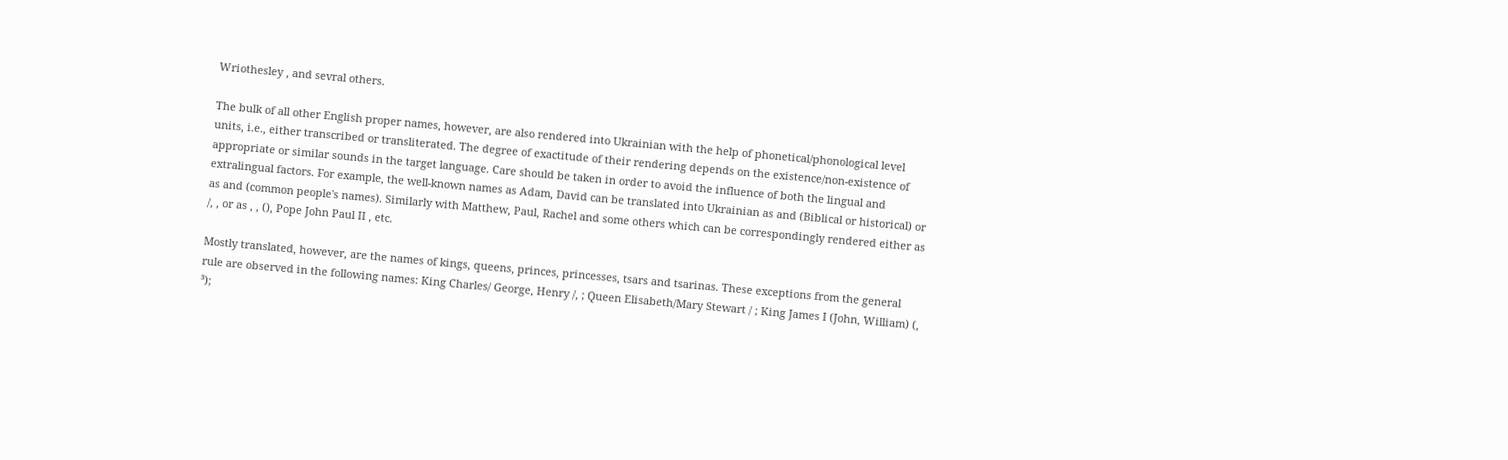Wriothesley , and sevral others.

The bulk of all other English proper names, however, are also rendered into Ukrainian with the help of phonetical/phonological level units, i.e., either transcribed or transliterated. The degree of exactitude of their rendering depends on the existence/non-existence of appropriate or similar sounds in the target language. Care should be taken in order to avoid the influence of both the lingual and extralingual factors. For example, the well-known names as Adam, David can be translated into Ukrainian as and (Biblical or historical) or as and (common people's names). Similarly with Matthew, Paul, Rachel and some others which can be correspondingly rendered either as /, , or as , , (), Pope John Paul II , etc.

Mostly translated, however, are the names of kings, queens, princes, princesses, tsars and tsarinas. These exceptions from the general rule are observed in the following names: King Charles/ George, Henry /, ; Queen Elisabeth/Mary Stewart / ; King James I (John, William) (, ³);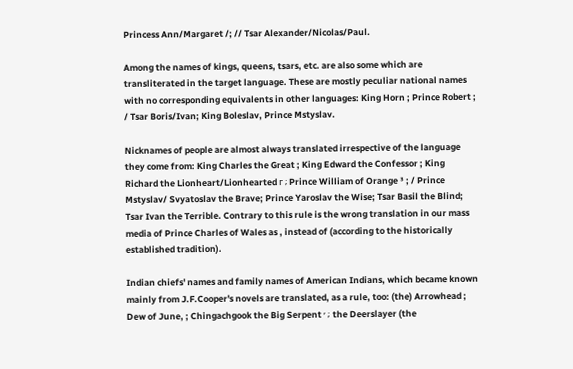Princess Ann/Margaret /; // Tsar Alexander/Nicolas/Paul.

Among the names of kings, queens, tsars, etc. are also some which are transliterated in the target language. These are mostly peculiar national names with no corresponding equivalents in other languages: King Horn ; Prince Robert ; / Tsar Boris/Ivan; King Boleslav, Prince Mstyslav.

Nicknames of people are almost always translated irrespective of the language they come from: King Charles the Great ; King Edward the Confessor ; King Richard the Lionheart/Lionhearted г ; Prince William of Orange ³ ; / Prince Mstyslav/ Svyatoslav the Brave; Prince Yaroslav the Wise; Tsar Basil the Blind; Tsar Ivan the Terrible. Contrary to this rule is the wrong translation in our mass media of Prince Charles of Wales as , instead of (according to the historically established tradition).

Indian chiefs' names and family names of American Indians, which became known mainly from J.F.Cooper's novels are translated, as a rule, too: (the) Arrowhead ; Dew of June, ; Chingachgook the Big Serpent ׳ ; the Deerslayer (the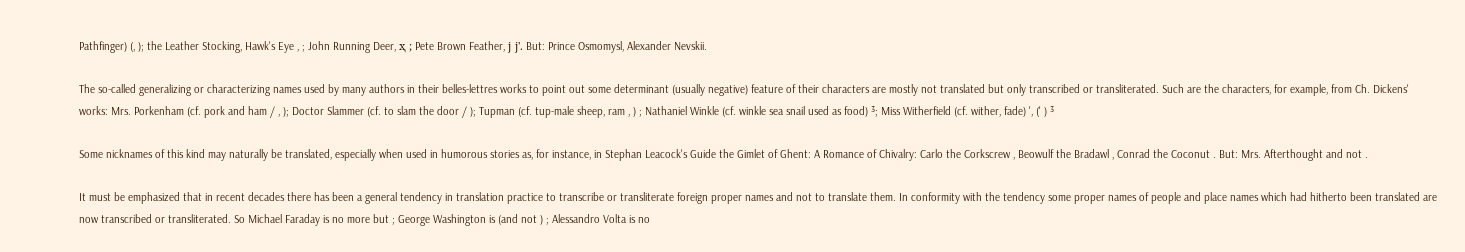Pathfinger) (, ); the Leather Stocking, Hawk's Eye , ; John Running Deer, ҳ ; Pete Brown Feather, ϳ ϳ'. But: Prince Osmomysl, Alexander Nevskii.

The so-called generalizing or characterizing names used by many authors in their belles-lettres works to point out some determinant (usually negative) feature of their characters are mostly not translated but only transcribed or transliterated. Such are the characters, for example, from Ch. Dickens' works: Mrs. Porkenham (cf. pork and ham / , ); Doctor Slammer (cf. to slam the door / ); Tupman (cf. tup-male sheep, ram , ) ; Nathaniel Winkle (cf. winkle sea snail used as food) ³; Miss Witherfield (cf. wither, fade) ', (' ) ³

Some nicknames of this kind may naturally be translated, especially when used in humorous stories as, for instance, in Stephan Leacock's Guide the Gimlet of Ghent: A Romance of Chivalry: Carlo the Corkscrew , Beowulf the Bradawl , Conrad the Coconut . But: Mrs. Afterthought and not .

It must be emphasized that in recent decades there has been a general tendency in translation practice to transcribe or transliterate foreign proper names and not to translate them. In conformity with the tendency some proper names of people and place names which had hitherto been translated are now transcribed or transliterated. So Michael Faraday is no more but ; George Washington is (and not ) ; Alessandro Volta is no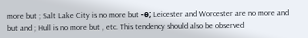more but ; Salt Lake City is no more but -ѳ; Leicester and Worcester are no more and but and ; Hull is no more but , etc. This tendency should also be observed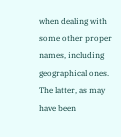when dealing with some other proper names, including geographical ones. The latter, as may have been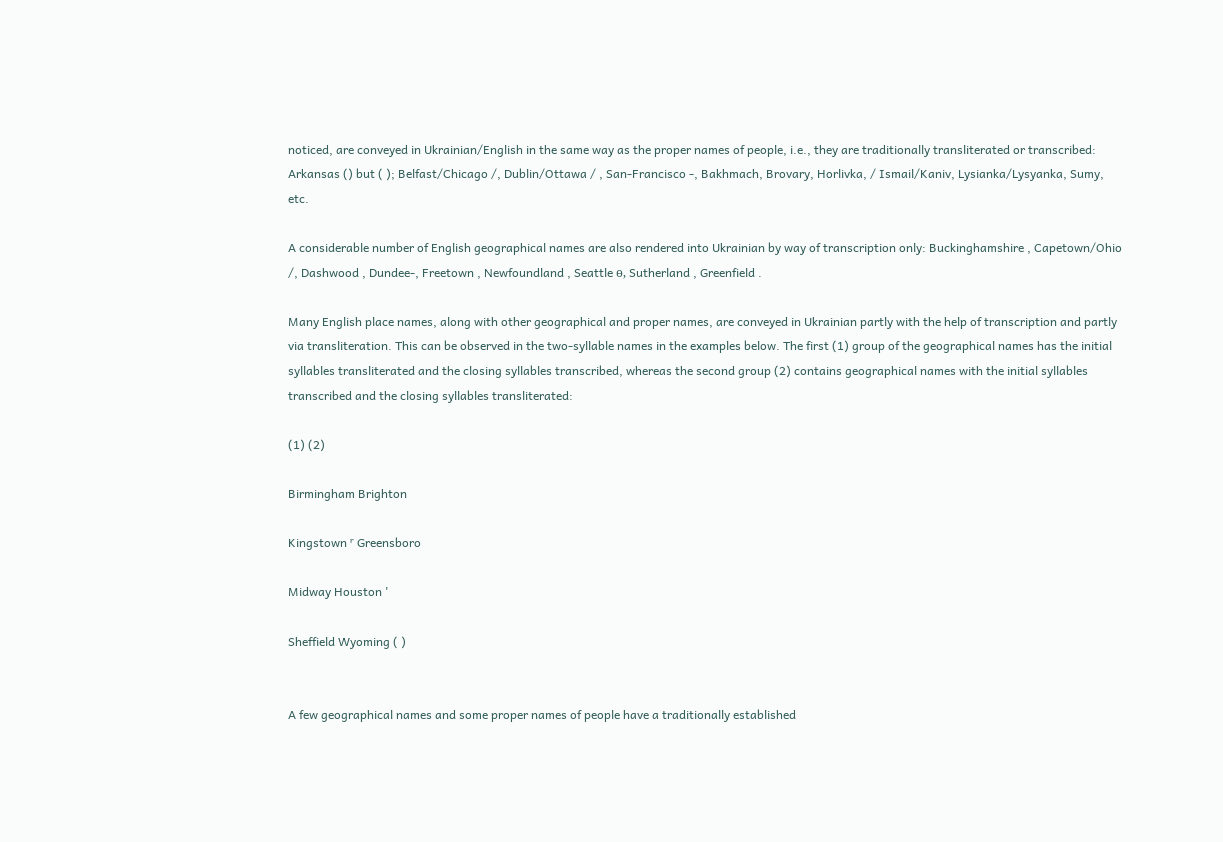noticed, are conveyed in Ukrainian/English in the same way as the proper names of people, i.e., they are traditionally transliterated or transcribed: Arkansas () but ( ); Belfast/Chicago /, Dublin/Ottawa / , San-Francisco -, Bakhmach, Brovary, Horlivka, / Ismail/Kaniv, Lysianka/Lysyanka, Sumy, etc.

A considerable number of English geographical names are also rendered into Ukrainian by way of transcription only: Buckinghamshire , Capetown/Ohio /, Dashwood , Dundee-, Freetown , Newfoundland , Seattle ѳ, Sutherland , Greenfield .

Many English place names, along with other geographical and proper names, are conveyed in Ukrainian partly with the help of transcription and partly via transliteration. This can be observed in the two-syllable names in the examples below. The first (1) group of the geographical names has the initial syllables transliterated and the closing syllables transcribed, whereas the second group (2) contains geographical names with the initial syllables transcribed and the closing syllables transliterated:

(1) (2)

Birmingham Brighton

Kingstown ʳ Greensboro

Midway Houston '

Sheffield Wyoming ( )


A few geographical names and some proper names of people have a traditionally established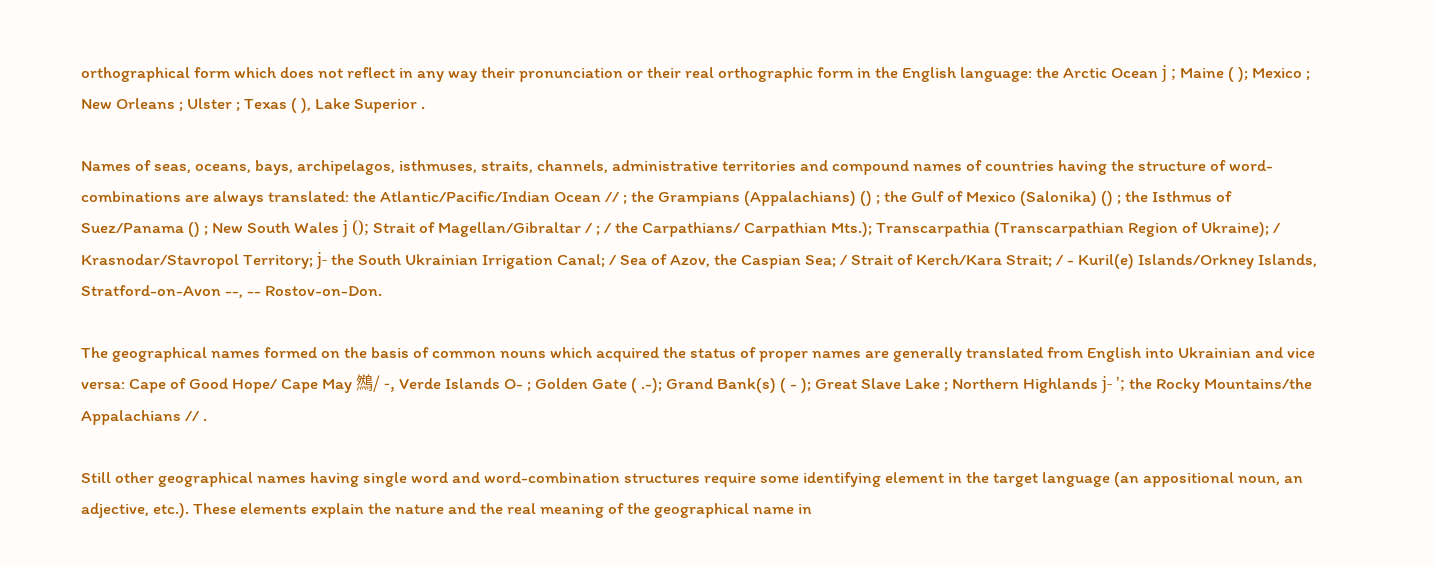orthographical form which does not reflect in any way their pronunciation or their real orthographic form in the English language: the Arctic Ocean ϳ ; Maine ( ); Mexico ; New Orleans ; Ulster ; Texas ( ), Lake Superior .

Names of seas, oceans, bays, archipelagos, isthmuses, straits, channels, administrative territories and compound names of countries having the structure of word-combinations are always translated: the Atlantic/Pacific/Indian Ocean // ; the Grampians (Appalachians) () ; the Gulf of Mexico (Salonika) () ; the Isthmus of Suez/Panama () ; New South Wales ϳ (); Strait of Magellan/Gibraltar / ; / the Carpathians/ Carpathian Mts.); Transcarpathia (Transcarpathian Region of Ukraine); / Krasnodar/Stavropol Territory; ϳ- the South Ukrainian Irrigation Canal; / Sea of Azov, the Caspian Sea; / Strait of Kerch/Kara Strait; / - Kuril(e) Islands/Orkney Islands, Stratford-on-Avon --, -- Rostov-on-Don.

The geographical names formed on the basis of common nouns which acquired the status of proper names are generally translated from English into Ukrainian and vice versa: Cape of Good Hope/ Cape May 䳿/ -, Verde Islands O- ; Golden Gate ( .-); Grand Bank(s) ( - ); Great Slave Lake ; Northern Highlands ϳ- '; the Rocky Mountains/the Appalachians // .

Still other geographical names having single word and word-combination structures require some identifying element in the target language (an appositional noun, an adjective, etc.). These elements explain the nature and the real meaning of the geographical name in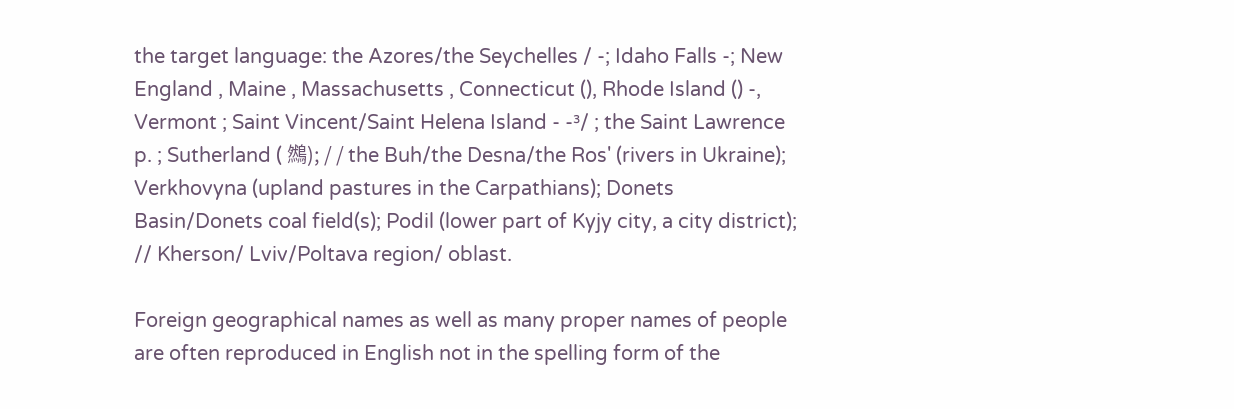the target language: the Azores/the Seychelles / -; Idaho Falls -; New England , Maine , Massachusetts , Connecticut (), Rhode Island () -, Vermont ; Saint Vincent/Saint Helena Island - -³/ ; the Saint Lawrence p. ; Sutherland ( 䳿); / / the Buh/the Desna/the Ros' (rivers in Ukraine); Verkhovyna (upland pastures in the Carpathians); Donets Basin/Donets coal field(s); Podil (lower part of Kyjy city, a city district); // Kherson/ Lviv/Poltava region/ oblast.

Foreign geographical names as well as many proper names of people are often reproduced in English not in the spelling form of the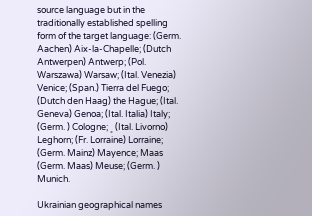source language but in the traditionally established spelling form of the target language: (Germ. Aachen) Aix-la-Chapelle; (Dutch Antwerpen) Antwerp; (Pol. Warszawa) Warsaw; (Ital. Venezia) Venice; (Span.) Tierra del Fuego; (Dutch den Haag) the Hague; (Ital. Geneva) Genoa; (Ital. Italia) Italy; (Germ. ) Cologne; ˳ (Ital. Livorno) Leghorn; (Fr. Lorraine) Lorraine; (Germ. Mainz) Mayence; Maas (Germ. Maas) Meuse; (Germ. ) Munich.

Ukrainian geographical names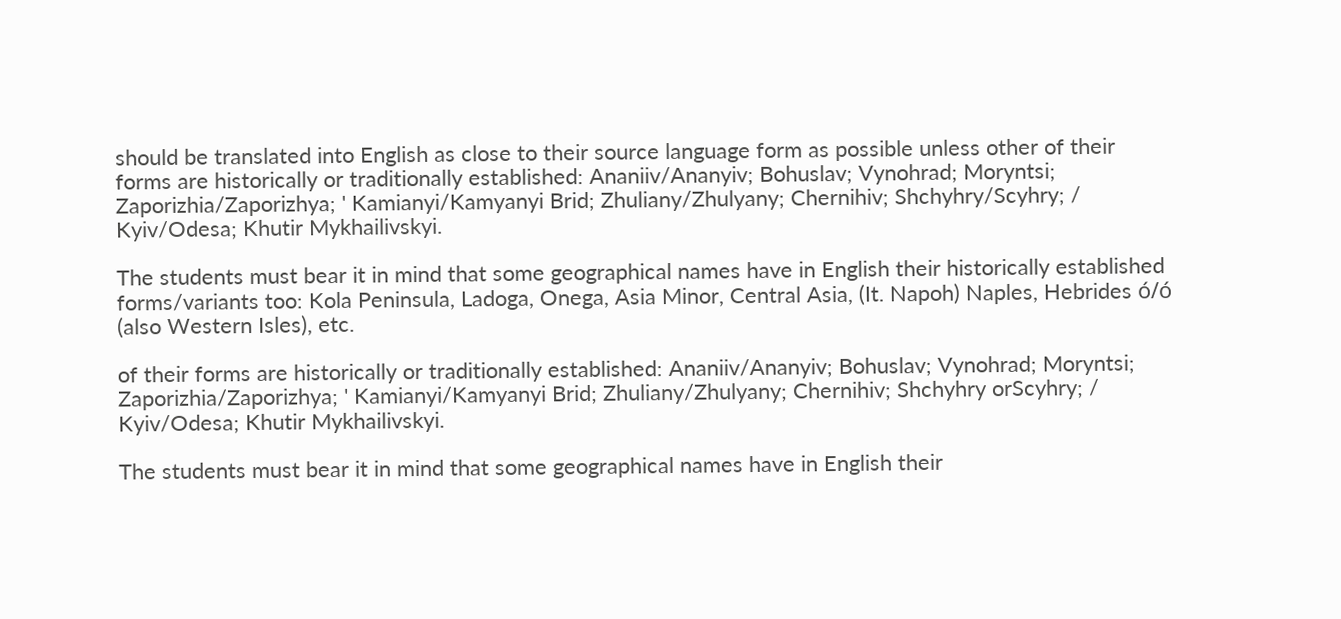should be translated into English as close to their source language form as possible unless other of their forms are historically or traditionally established: Ananiiv/Ananyiv; Bohuslav; Vynohrad; Moryntsi; Zaporizhia/Zaporizhya; ' Kamianyi/Kamyanyi Brid; Zhuliany/Zhulyany; Chernihiv; Shchyhry/Scyhry; / Kyiv/Odesa; Khutir Mykhailivskyi.

The students must bear it in mind that some geographical names have in English their historically established forms/variants too: Kola Peninsula, Ladoga, Onega, Asia Minor, Central Asia, (It. Napoh) Naples, Hebrides ó/ó (also Western Isles), etc.

of their forms are historically or traditionally established: Ananiiv/Ananyiv; Bohuslav; Vynohrad; Moryntsi; Zaporizhia/Zaporizhya; ' Kamianyi/Kamyanyi Brid; Zhuliany/Zhulyany; Chernihiv; Shchyhry orScyhry; / Kyiv/Odesa; Khutir Mykhailivskyi.

The students must bear it in mind that some geographical names have in English their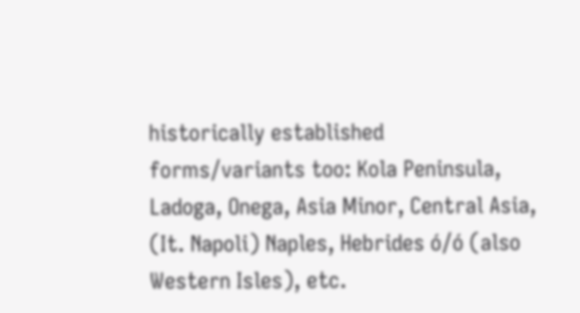historically established forms/variants too: Kola Peninsula, Ladoga, Onega, Asia Minor, Central Asia, (It. Napoli) Naples, Hebrides ó/ó (also Western Isles), etc.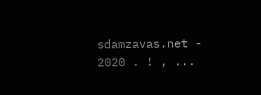sdamzavas.net - 2020 . ! , ...